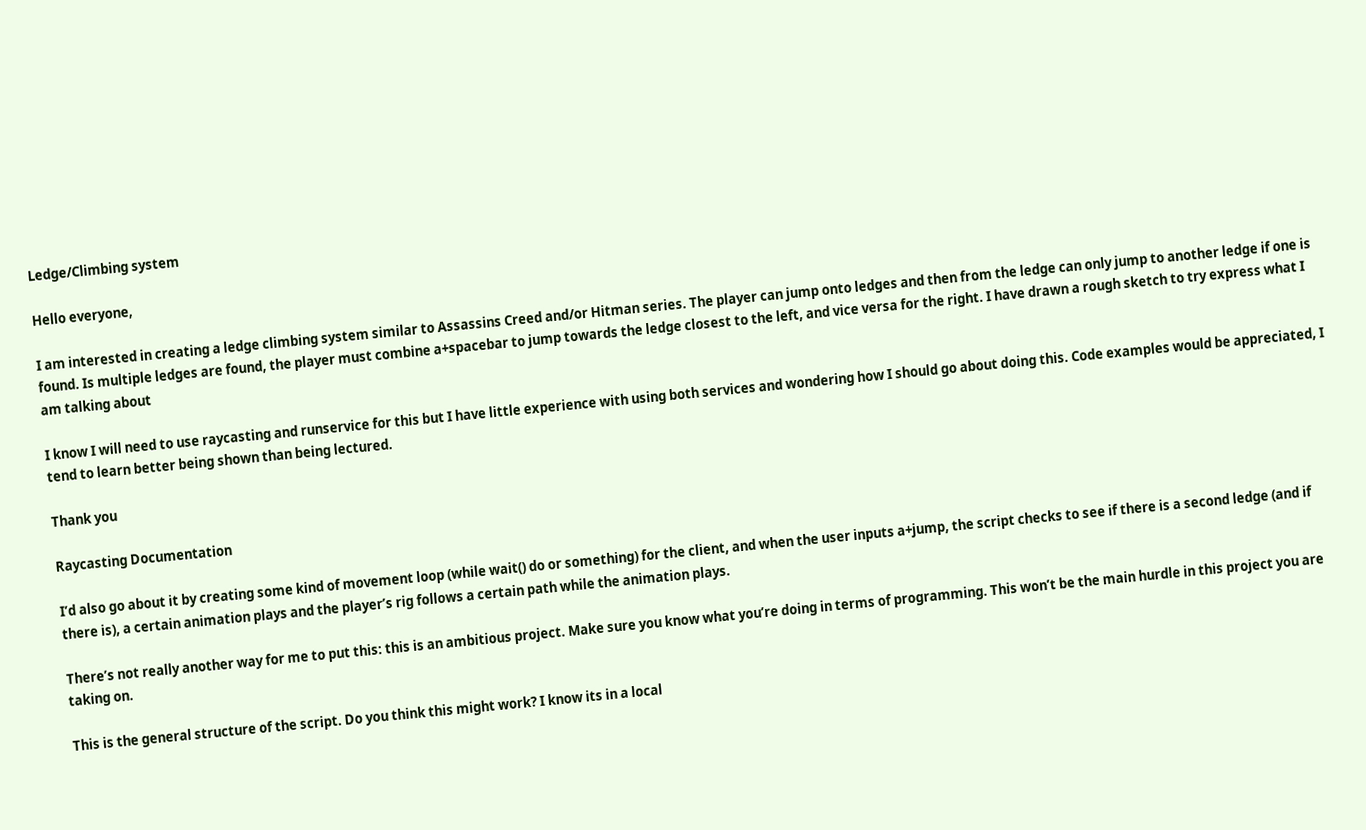Ledge/Climbing system

Hello everyone,

I am interested in creating a ledge climbing system similar to Assassins Creed and/or Hitman series. The player can jump onto ledges and then from the ledge can only jump to another ledge if one is found. Is multiple ledges are found, the player must combine a+spacebar to jump towards the ledge closest to the left, and vice versa for the right. I have drawn a rough sketch to try express what I am talking about

I know I will need to use raycasting and runservice for this but I have little experience with using both services and wondering how I should go about doing this. Code examples would be appreciated, I tend to learn better being shown than being lectured.

Thank you

Raycasting Documentation

I’d also go about it by creating some kind of movement loop (while wait() do or something) for the client, and when the user inputs a+jump, the script checks to see if there is a second ledge (and if there is), a certain animation plays and the player’s rig follows a certain path while the animation plays.

There’s not really another way for me to put this: this is an ambitious project. Make sure you know what you’re doing in terms of programming. This won’t be the main hurdle in this project you are taking on.

This is the general structure of the script. Do you think this might work? I know its in a local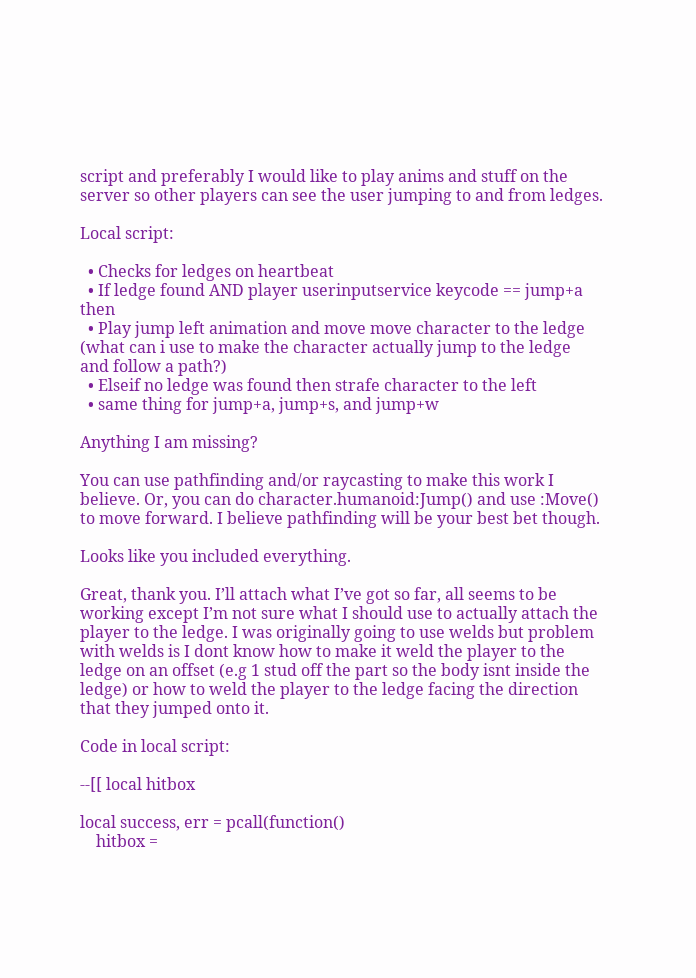script and preferably I would like to play anims and stuff on the server so other players can see the user jumping to and from ledges.

Local script:

  • Checks for ledges on heartbeat
  • If ledge found AND player userinputservice keycode == jump+a then
  • Play jump left animation and move move character to the ledge (what can i use to make the character actually jump to the ledge and follow a path?)
  • Elseif no ledge was found then strafe character to the left
  • same thing for jump+a, jump+s, and jump+w

Anything I am missing?

You can use pathfinding and/or raycasting to make this work I believe. Or, you can do character.humanoid:Jump() and use :Move() to move forward. I believe pathfinding will be your best bet though.

Looks like you included everything.

Great, thank you. I’ll attach what I’ve got so far, all seems to be working except I’m not sure what I should use to actually attach the player to the ledge. I was originally going to use welds but problem with welds is I dont know how to make it weld the player to the ledge on an offset (e.g 1 stud off the part so the body isnt inside the ledge) or how to weld the player to the ledge facing the direction that they jumped onto it.

Code in local script:

--[[ local hitbox

local success, err = pcall(function()
    hitbox =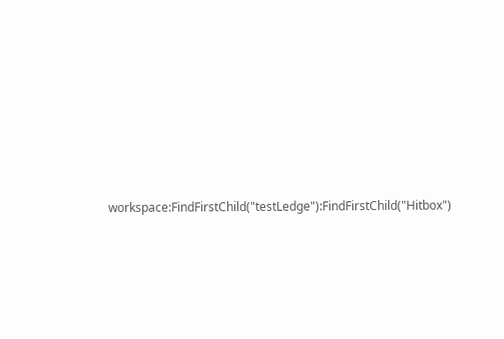workspace:FindFirstChild("testLedge"):FindFirstChild("Hitbox")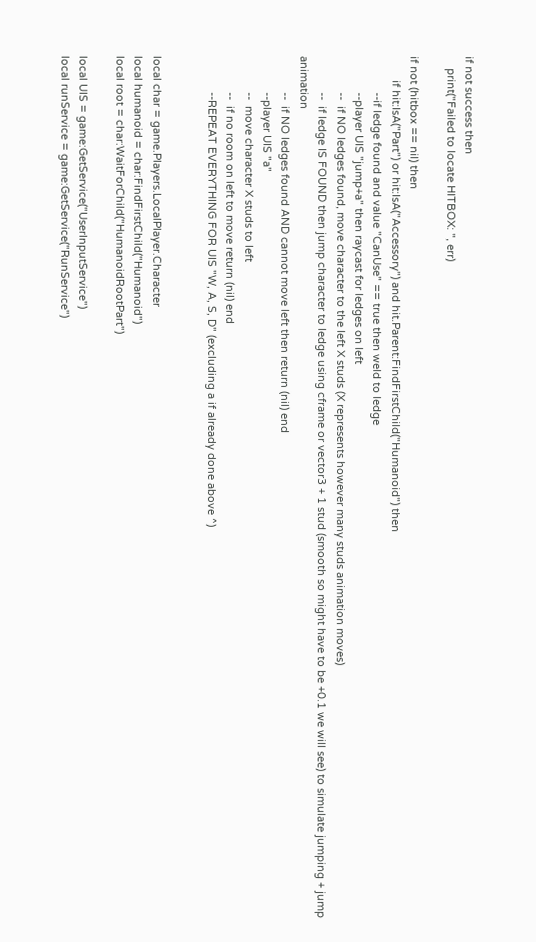if not success then
    print("Failed to locate HITBOX: ", err)

if not (hitbox == nil) then
        if hit:IsA("Part") or hit:IsA("Accessory") and hit.Parent:FindFirstChild("Humanoid") then
            --if ledge found and value "CanUse" == true then weld to ledge
            --player UIS "jump+a" then raycast for ledges on left
            --  if NO ledges found, move character to the left X studs (X represents however many studs animation moves)
            --  if ledge IS FOUND then jump character to ledge using cframe or vector3 + 1 stud (smooth so might have to be +0.1 we will see) to simulate jumping + jump animation
            --  if NO ledges found AND cannot move left then return (nil) end
            --player UIS "a"
            --  move character X studs to left
            --  if no room on left to move return (nil) end
            --REPEAT EVERYTHING FOR UIS "W, A, S, D" (excluding a if already done above ^)


local char = game.Players.LocalPlayer.Character
local humanoid = char:FindFirstChild("Humanoid")
local root = char:WaitForChild("HumanoidRootPart")

local UIS = game:GetService("UserInputService")
local runService = game:GetService("RunService")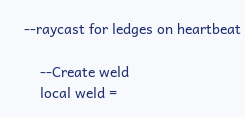--raycast for ledges on heartbeat

    --Create weld
    local weld =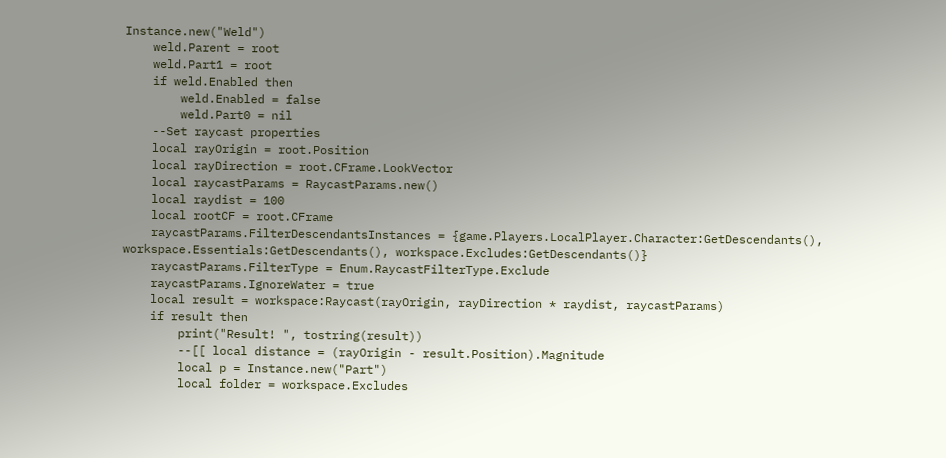Instance.new("Weld")
    weld.Parent = root
    weld.Part1 = root
    if weld.Enabled then
        weld.Enabled = false
        weld.Part0 = nil
    --Set raycast properties
    local rayOrigin = root.Position
    local rayDirection = root.CFrame.LookVector
    local raycastParams = RaycastParams.new()
    local raydist = 100
    local rootCF = root.CFrame
    raycastParams.FilterDescendantsInstances = {game.Players.LocalPlayer.Character:GetDescendants(), workspace.Essentials:GetDescendants(), workspace.Excludes:GetDescendants()}
    raycastParams.FilterType = Enum.RaycastFilterType.Exclude
    raycastParams.IgnoreWater = true
    local result = workspace:Raycast(rayOrigin, rayDirection * raydist, raycastParams)
    if result then
        print("Result! ", tostring(result))
        --[[ local distance = (rayOrigin - result.Position).Magnitude
        local p = Instance.new("Part")
        local folder = workspace.Excludes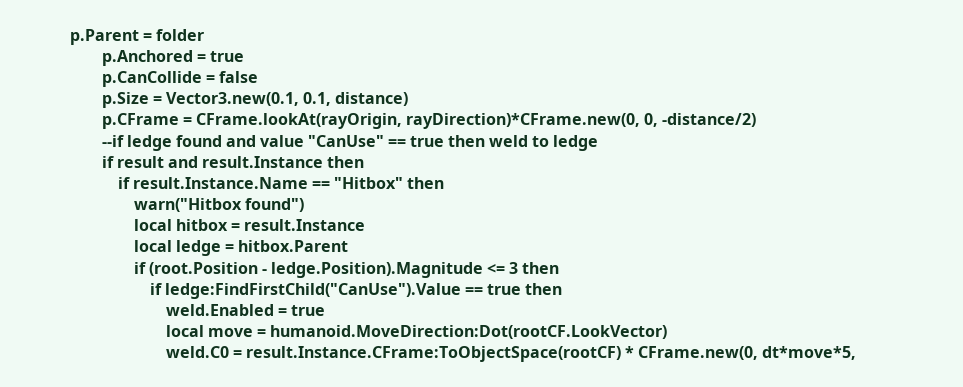p.Parent = folder
        p.Anchored = true
        p.CanCollide = false
        p.Size = Vector3.new(0.1, 0.1, distance)
        p.CFrame = CFrame.lookAt(rayOrigin, rayDirection)*CFrame.new(0, 0, -distance/2)
        --if ledge found and value "CanUse" == true then weld to ledge
        if result and result.Instance then
            if result.Instance.Name == "Hitbox" then
                warn("Hitbox found")
                local hitbox = result.Instance
                local ledge = hitbox.Parent
                if (root.Position - ledge.Position).Magnitude <= 3 then
                    if ledge:FindFirstChild("CanUse").Value == true then
                        weld.Enabled = true
                        local move = humanoid.MoveDirection:Dot(rootCF.LookVector)
                        weld.C0 = result.Instance.CFrame:ToObjectSpace(rootCF) * CFrame.new(0, dt*move*5,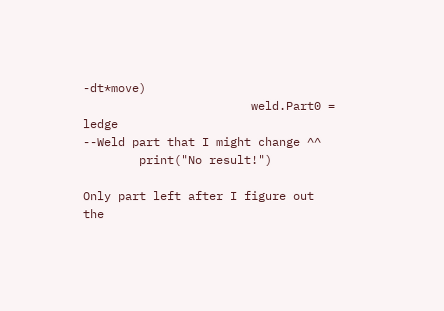-dt*move)
                        weld.Part0 = ledge
--Weld part that I might change ^^
        print("No result!")

Only part left after I figure out the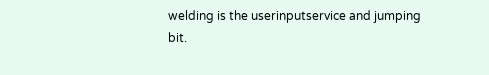welding is the userinputservice and jumping bit.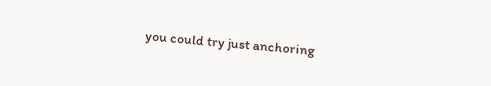you could try just anchoring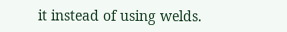it instead of using welds.